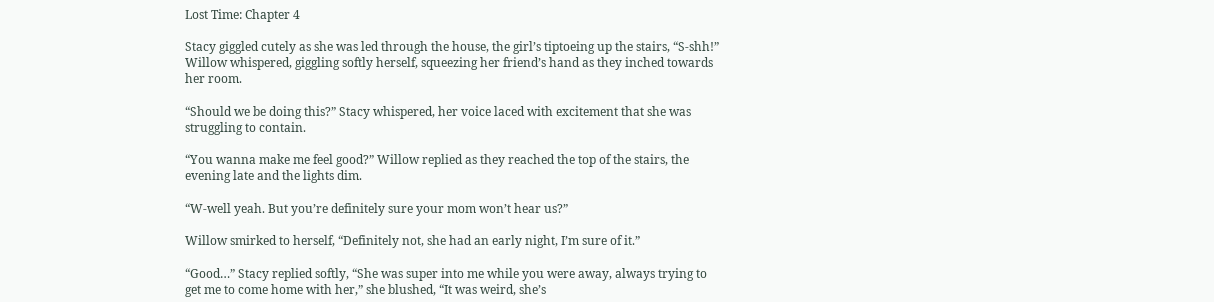Lost Time: Chapter 4

Stacy giggled cutely as she was led through the house, the girl’s tiptoeing up the stairs, “S-shh!” Willow whispered, giggling softly herself, squeezing her friend’s hand as they inched towards her room.

“Should we be doing this?” Stacy whispered, her voice laced with excitement that she was struggling to contain.

“You wanna make me feel good?” Willow replied as they reached the top of the stairs, the evening late and the lights dim.

“W-well yeah. But you’re definitely sure your mom won’t hear us?”

Willow smirked to herself, “Definitely not, she had an early night, I’m sure of it.”

“Good…” Stacy replied softly, “She was super into me while you were away, always trying to get me to come home with her,” she blushed, “It was weird, she’s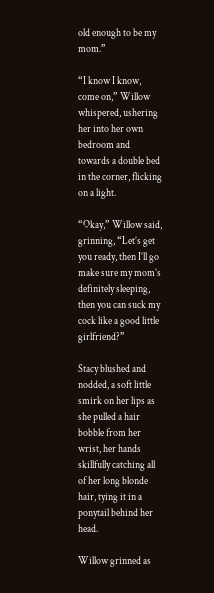old enough to be my mom.”

“I know I know, come on,” Willow whispered, ushering her into her own bedroom and towards a double bed in the corner, flicking on a light.

“Okay,” Willow said, grinning, “Let’s get you ready, then I’ll go make sure my mom’s definitely sleeping, then you can suck my cock like a good little girlfriend?”

Stacy blushed and nodded, a soft little smirk on her lips as she pulled a hair bobble from her wrist, her hands skillfully catching all of her long blonde hair, tying it in a ponytail behind her head.

Willow grinned as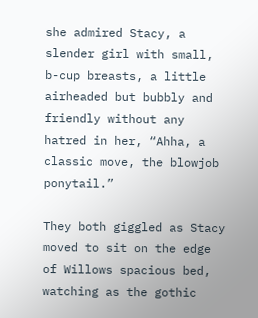she admired Stacy, a slender girl with small, b-cup breasts, a little airheaded but bubbly and friendly without any hatred in her, “Ahha, a classic move, the blowjob ponytail.”

They both giggled as Stacy moved to sit on the edge of Willows spacious bed, watching as the gothic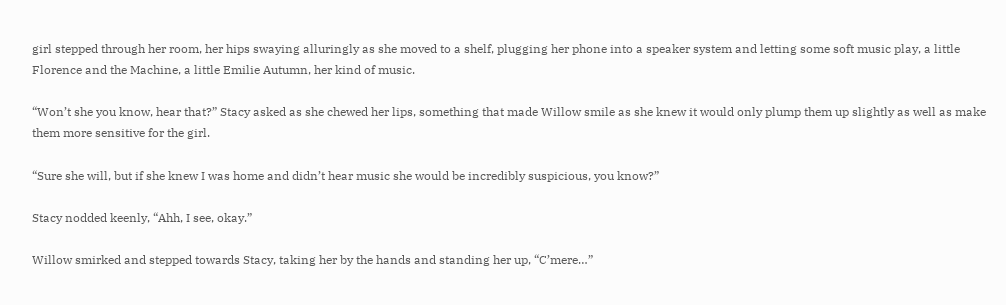girl stepped through her room, her hips swaying alluringly as she moved to a shelf, plugging her phone into a speaker system and letting some soft music play, a little Florence and the Machine, a little Emilie Autumn, her kind of music.

“Won’t she you know, hear that?” Stacy asked as she chewed her lips, something that made Willow smile as she knew it would only plump them up slightly as well as make them more sensitive for the girl.

“Sure she will, but if she knew I was home and didn’t hear music she would be incredibly suspicious, you know?”

Stacy nodded keenly, “Ahh, I see, okay.”

Willow smirked and stepped towards Stacy, taking her by the hands and standing her up, “C’mere…”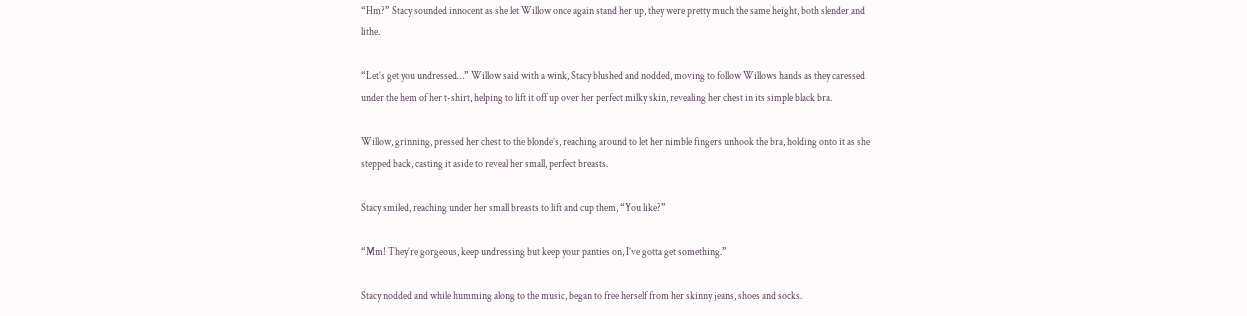“Hm?” Stacy sounded innocent as she let Willow once again stand her up, they were pretty much the same height, both slender and lithe.

“Let’s get you undressed…” Willow said with a wink, Stacy blushed and nodded, moving to follow Willows hands as they caressed under the hem of her t-shirt, helping to lift it off up over her perfect milky skin, revealing her chest in its simple black bra.

Willow, grinning, pressed her chest to the blonde’s, reaching around to let her nimble fingers unhook the bra, holding onto it as she stepped back, casting it aside to reveal her small, perfect breasts.

Stacy smiled, reaching under her small breasts to lift and cup them, “You like?”

“Mm! They’re gorgeous, keep undressing but keep your panties on, I’ve gotta get something.”

Stacy nodded and while humming along to the music, began to free herself from her skinny jeans, shoes and socks.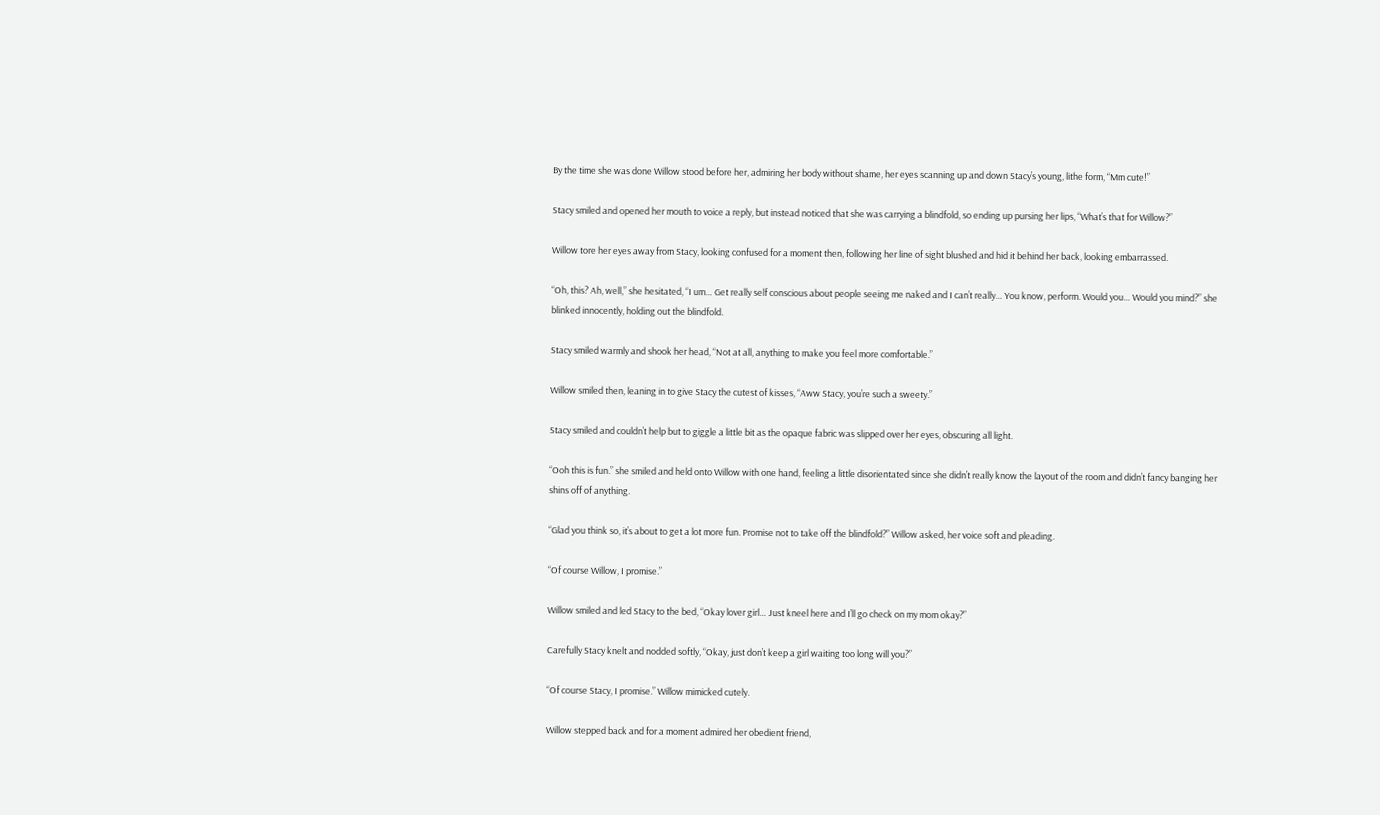By the time she was done Willow stood before her, admiring her body without shame, her eyes scanning up and down Stacy’s young, lithe form, “Mm cute!”

Stacy smiled and opened her mouth to voice a reply, but instead noticed that she was carrying a blindfold, so ending up pursing her lips, “What’s that for Willow?”

Willow tore her eyes away from Stacy, looking confused for a moment then, following her line of sight blushed and hid it behind her back, looking embarrassed.

“Oh, this? Ah, well,” she hesitated, “I um… Get really self conscious about people seeing me naked and I can’t really… You know, perform. Would you… Would you mind?” she blinked innocently, holding out the blindfold.

Stacy smiled warmly and shook her head, “Not at all, anything to make you feel more comfortable.”

Willow smiled then, leaning in to give Stacy the cutest of kisses, “Aww Stacy, you’re such a sweety.”

Stacy smiled and couldn’t help but to giggle a little bit as the opaque fabric was slipped over her eyes, obscuring all light.

“Ooh this is fun.” she smiled and held onto Willow with one hand, feeling a little disorientated since she didn’t really know the layout of the room and didn’t fancy banging her shins off of anything.

“Glad you think so, it’s about to get a lot more fun. Promise not to take off the blindfold?” Willow asked, her voice soft and pleading.

“Of course Willow, I promise.”

Willow smiled and led Stacy to the bed, “Okay lover girl… Just kneel here and I’ll go check on my mom okay?”

Carefully Stacy knelt and nodded softly, “Okay, just don’t keep a girl waiting too long will you?”

“Of course Stacy, I promise.” Willow mimicked cutely.

Willow stepped back and for a moment admired her obedient friend,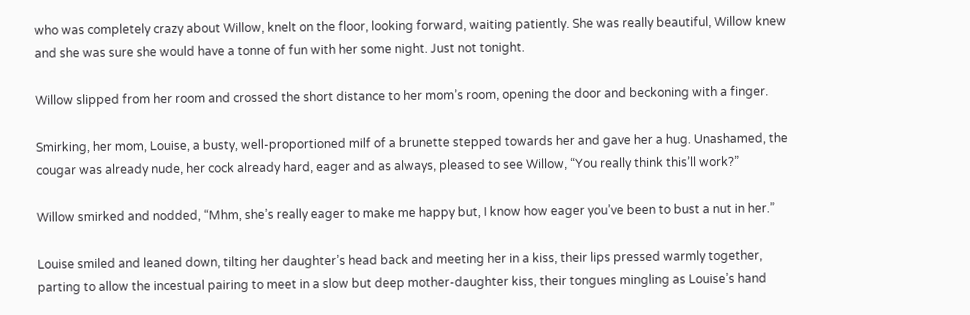who was completely crazy about Willow, knelt on the floor, looking forward, waiting patiently. She was really beautiful, Willow knew and she was sure she would have a tonne of fun with her some night. Just not tonight.

Willow slipped from her room and crossed the short distance to her mom’s room, opening the door and beckoning with a finger.

Smirking, her mom, Louise, a busty, well-proportioned milf of a brunette stepped towards her and gave her a hug. Unashamed, the cougar was already nude, her cock already hard, eager and as always, pleased to see Willow, “You really think this’ll work?”

Willow smirked and nodded, “Mhm, she’s really eager to make me happy but, I know how eager you’ve been to bust a nut in her.”

Louise smiled and leaned down, tilting her daughter’s head back and meeting her in a kiss, their lips pressed warmly together, parting to allow the incestual pairing to meet in a slow but deep mother-daughter kiss, their tongues mingling as Louise’s hand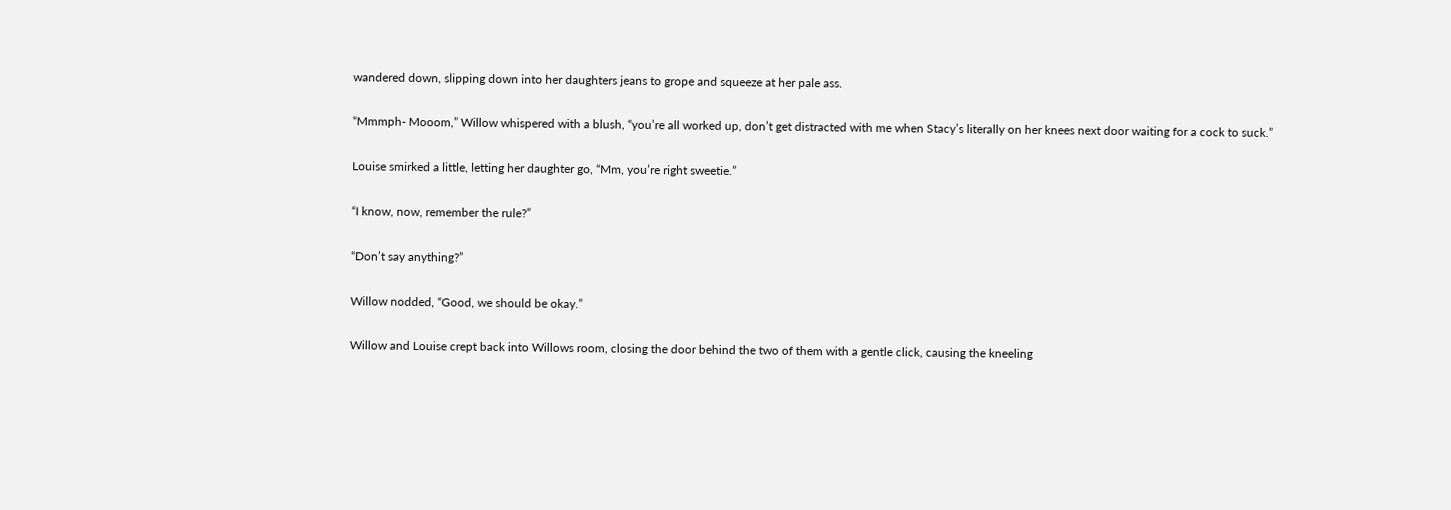wandered down, slipping down into her daughters jeans to grope and squeeze at her pale ass.

“Mmmph- Mooom,” Willow whispered with a blush, “you’re all worked up, don’t get distracted with me when Stacy’s literally on her knees next door waiting for a cock to suck.”

Louise smirked a little, letting her daughter go, “Mm, you’re right sweetie.”

“I know, now, remember the rule?”

“Don’t say anything?”

Willow nodded, “Good, we should be okay.”

Willow and Louise crept back into Willows room, closing the door behind the two of them with a gentle click, causing the kneeling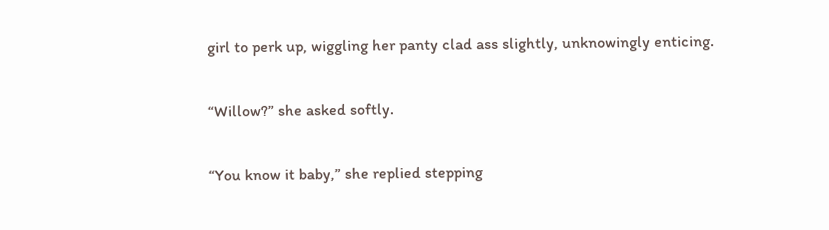girl to perk up, wiggling her panty clad ass slightly, unknowingly enticing.

“Willow?” she asked softly.

“You know it baby,” she replied stepping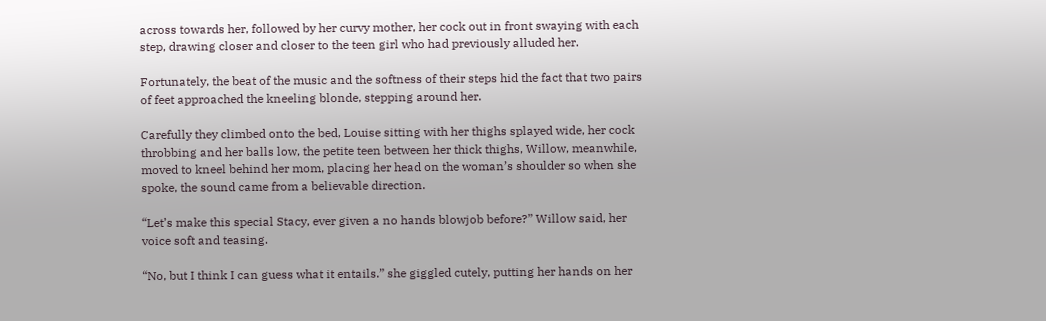across towards her, followed by her curvy mother, her cock out in front swaying with each step, drawing closer and closer to the teen girl who had previously alluded her.

Fortunately, the beat of the music and the softness of their steps hid the fact that two pairs of feet approached the kneeling blonde, stepping around her.

Carefully they climbed onto the bed, Louise sitting with her thighs splayed wide, her cock throbbing and her balls low, the petite teen between her thick thighs, Willow, meanwhile, moved to kneel behind her mom, placing her head on the woman’s shoulder so when she spoke, the sound came from a believable direction.

“Let’s make this special Stacy, ever given a no hands blowjob before?” Willow said, her voice soft and teasing.

“No, but I think I can guess what it entails.” she giggled cutely, putting her hands on her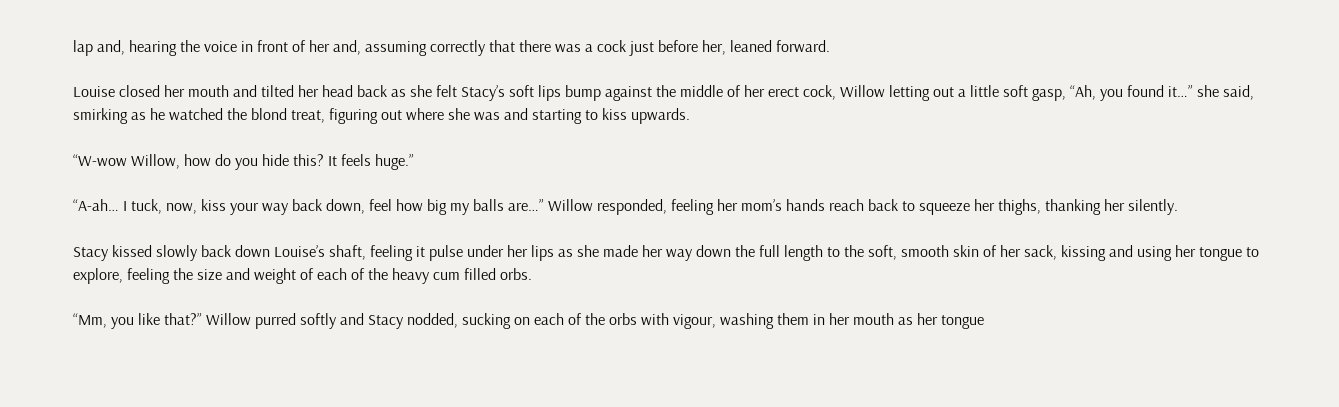lap and, hearing the voice in front of her and, assuming correctly that there was a cock just before her, leaned forward.

Louise closed her mouth and tilted her head back as she felt Stacy’s soft lips bump against the middle of her erect cock, Willow letting out a little soft gasp, “Ah, you found it…” she said, smirking as he watched the blond treat, figuring out where she was and starting to kiss upwards.

“W-wow Willow, how do you hide this? It feels huge.”

“A-ah… I tuck, now, kiss your way back down, feel how big my balls are…” Willow responded, feeling her mom’s hands reach back to squeeze her thighs, thanking her silently.

Stacy kissed slowly back down Louise’s shaft, feeling it pulse under her lips as she made her way down the full length to the soft, smooth skin of her sack, kissing and using her tongue to explore, feeling the size and weight of each of the heavy cum filled orbs.

“Mm, you like that?” Willow purred softly and Stacy nodded, sucking on each of the orbs with vigour, washing them in her mouth as her tongue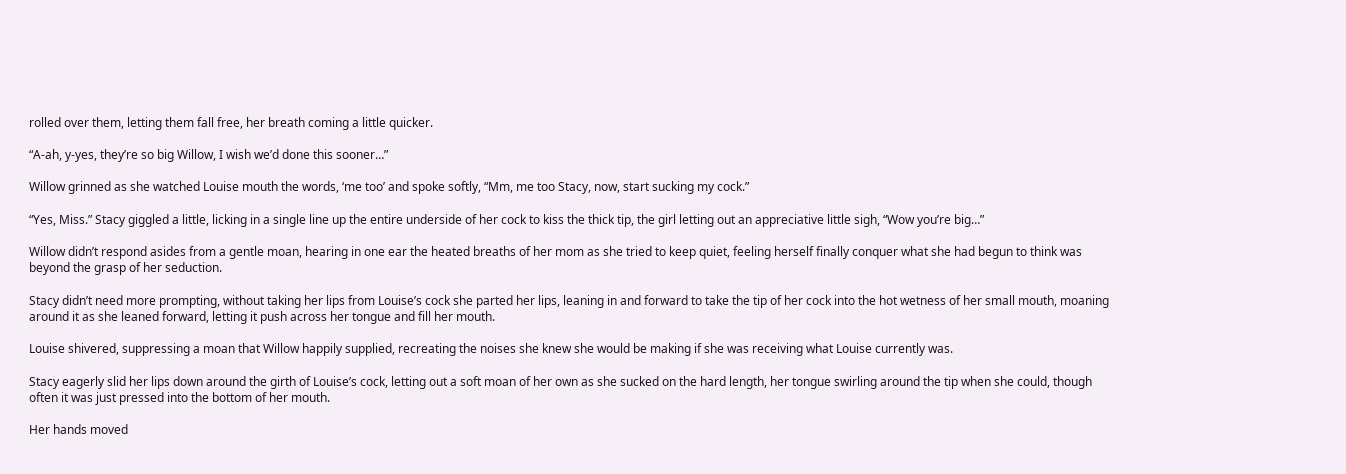rolled over them, letting them fall free, her breath coming a little quicker.

“A-ah, y-yes, they’re so big Willow, I wish we’d done this sooner…”

Willow grinned as she watched Louise mouth the words, ‘me too’ and spoke softly, “Mm, me too Stacy, now, start sucking my cock.”

“Yes, Miss.” Stacy giggled a little, licking in a single line up the entire underside of her cock to kiss the thick tip, the girl letting out an appreciative little sigh, “Wow you’re big…”

Willow didn’t respond asides from a gentle moan, hearing in one ear the heated breaths of her mom as she tried to keep quiet, feeling herself finally conquer what she had begun to think was beyond the grasp of her seduction.

Stacy didn’t need more prompting, without taking her lips from Louise’s cock she parted her lips, leaning in and forward to take the tip of her cock into the hot wetness of her small mouth, moaning around it as she leaned forward, letting it push across her tongue and fill her mouth.

Louise shivered, suppressing a moan that Willow happily supplied, recreating the noises she knew she would be making if she was receiving what Louise currently was.

Stacy eagerly slid her lips down around the girth of Louise’s cock, letting out a soft moan of her own as she sucked on the hard length, her tongue swirling around the tip when she could, though often it was just pressed into the bottom of her mouth.

Her hands moved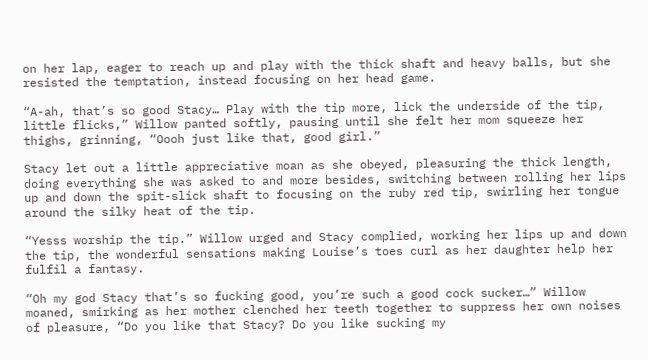on her lap, eager to reach up and play with the thick shaft and heavy balls, but she resisted the temptation, instead focusing on her head game.

“A-ah, that’s so good Stacy… Play with the tip more, lick the underside of the tip, little flicks,” Willow panted softly, pausing until she felt her mom squeeze her thighs, grinning, “Oooh just like that, good girl.”

Stacy let out a little appreciative moan as she obeyed, pleasuring the thick length, doing everything she was asked to and more besides, switching between rolling her lips up and down the spit-slick shaft to focusing on the ruby red tip, swirling her tongue around the silky heat of the tip.

“Yesss worship the tip.” Willow urged and Stacy complied, working her lips up and down the tip, the wonderful sensations making Louise’s toes curl as her daughter help her fulfil a fantasy.

“Oh my god Stacy that’s so fucking good, you’re such a good cock sucker…” Willow moaned, smirking as her mother clenched her teeth together to suppress her own noises of pleasure, “Do you like that Stacy? Do you like sucking my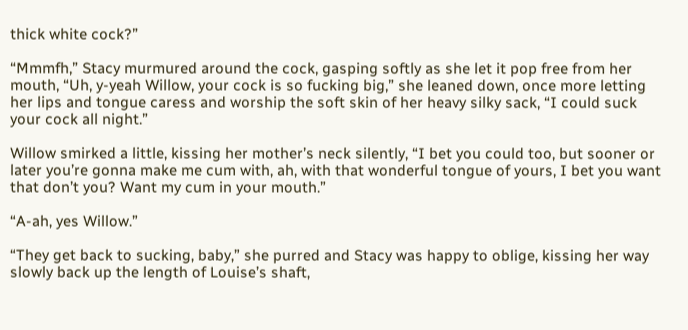thick white cock?”

“Mmmfh,” Stacy murmured around the cock, gasping softly as she let it pop free from her mouth, “Uh, y-yeah Willow, your cock is so fucking big,” she leaned down, once more letting her lips and tongue caress and worship the soft skin of her heavy silky sack, “I could suck your cock all night.”

Willow smirked a little, kissing her mother’s neck silently, “I bet you could too, but sooner or later you’re gonna make me cum with, ah, with that wonderful tongue of yours, I bet you want that don’t you? Want my cum in your mouth.”

“A-ah, yes Willow.”

“They get back to sucking, baby,” she purred and Stacy was happy to oblige, kissing her way slowly back up the length of Louise’s shaft,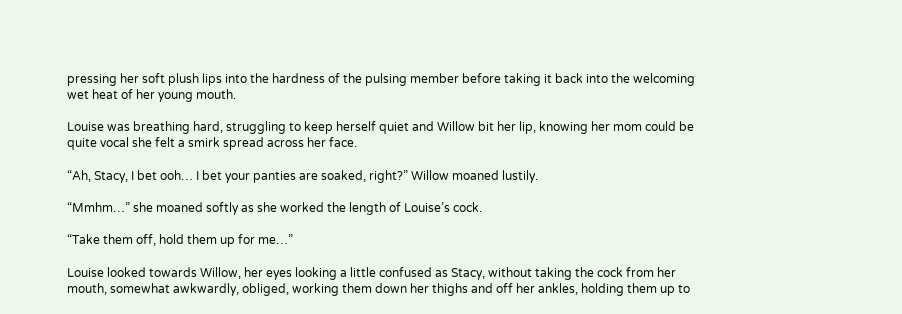pressing her soft plush lips into the hardness of the pulsing member before taking it back into the welcoming wet heat of her young mouth.

Louise was breathing hard, struggling to keep herself quiet and Willow bit her lip, knowing her mom could be quite vocal she felt a smirk spread across her face.

“Ah, Stacy, I bet ooh… I bet your panties are soaked, right?” Willow moaned lustily.

“Mmhm…” she moaned softly as she worked the length of Louise’s cock.

“Take them off, hold them up for me…”

Louise looked towards Willow, her eyes looking a little confused as Stacy, without taking the cock from her mouth, somewhat awkwardly, obliged, working them down her thighs and off her ankles, holding them up to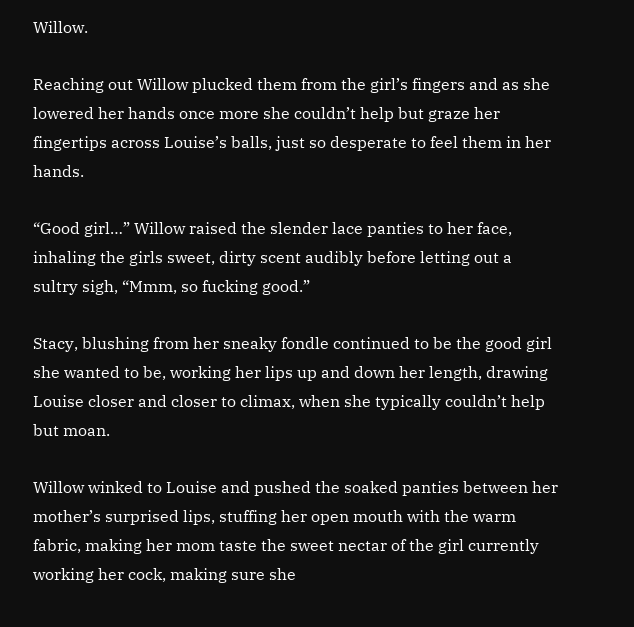Willow.

Reaching out Willow plucked them from the girl’s fingers and as she lowered her hands once more she couldn’t help but graze her fingertips across Louise’s balls, just so desperate to feel them in her hands.

“Good girl…” Willow raised the slender lace panties to her face, inhaling the girls sweet, dirty scent audibly before letting out a sultry sigh, “Mmm, so fucking good.”

Stacy, blushing from her sneaky fondle continued to be the good girl she wanted to be, working her lips up and down her length, drawing Louise closer and closer to climax, when she typically couldn’t help but moan.

Willow winked to Louise and pushed the soaked panties between her mother’s surprised lips, stuffing her open mouth with the warm fabric, making her mom taste the sweet nectar of the girl currently working her cock, making sure she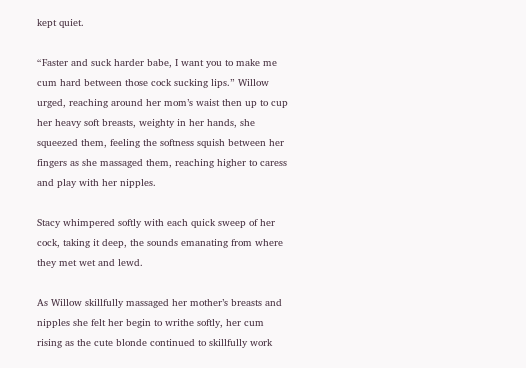kept quiet.

“Faster and suck harder babe, I want you to make me cum hard between those cock sucking lips.” Willow urged, reaching around her mom’s waist then up to cup her heavy soft breasts, weighty in her hands, she squeezed them, feeling the softness squish between her fingers as she massaged them, reaching higher to caress and play with her nipples.

Stacy whimpered softly with each quick sweep of her cock, taking it deep, the sounds emanating from where they met wet and lewd.

As Willow skillfully massaged her mother’s breasts and nipples she felt her begin to writhe softly, her cum rising as the cute blonde continued to skillfully work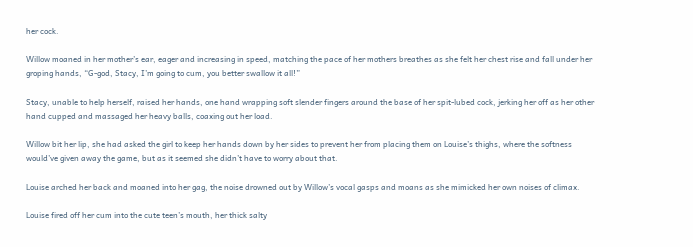her cock.

Willow moaned in her mother’s ear, eager and increasing in speed, matching the pace of her mothers breathes as she felt her chest rise and fall under her groping hands, “G-god, Stacy, I’m going to cum, you better swallow it all!”

Stacy, unable to help herself, raised her hands, one hand wrapping soft slender fingers around the base of her spit-lubed cock, jerking her off as her other hand cupped and massaged her heavy balls, coaxing out her load.

Willow bit her lip, she had asked the girl to keep her hands down by her sides to prevent her from placing them on Louise’s thighs, where the softness would’ve given away the game, but as it seemed she didn’t have to worry about that.

Louise arched her back and moaned into her gag, the noise drowned out by Willow’s vocal gasps and moans as she mimicked her own noises of climax.

Louise fired off her cum into the cute teen’s mouth, her thick salty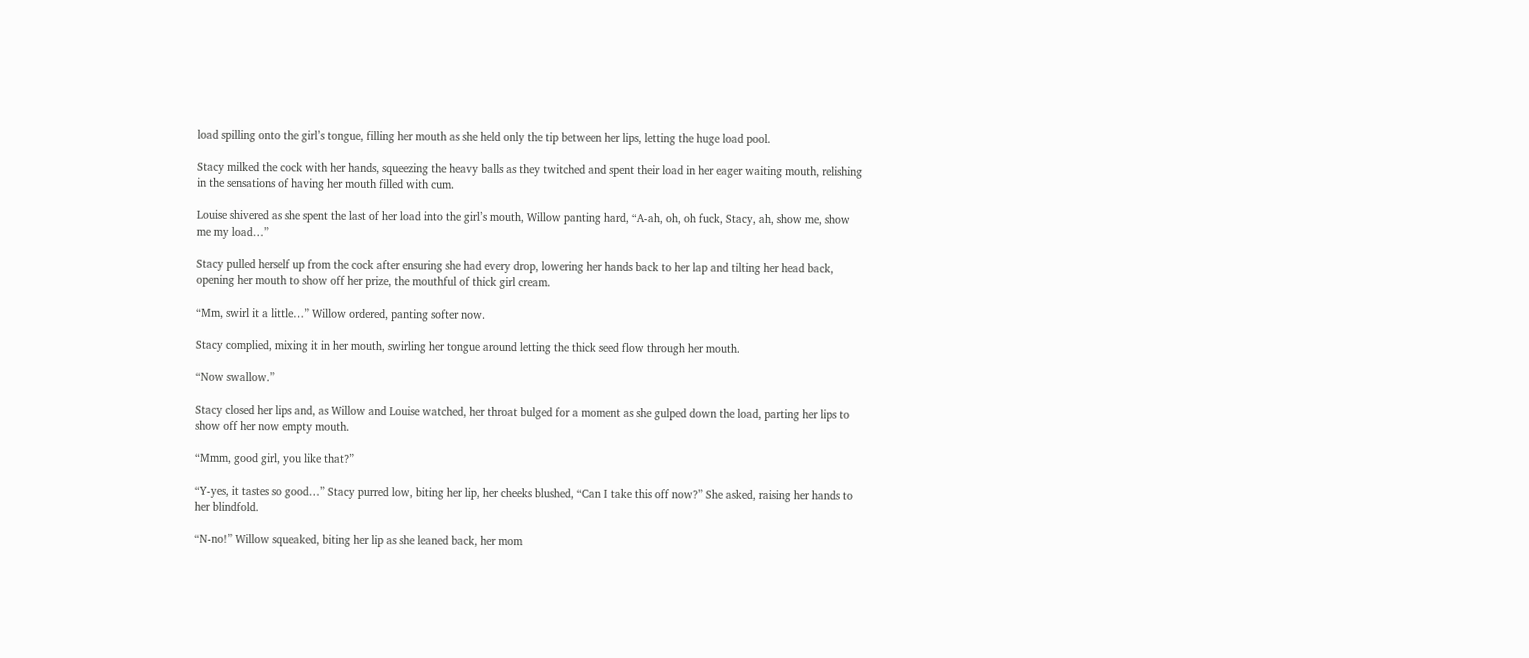load spilling onto the girl’s tongue, filling her mouth as she held only the tip between her lips, letting the huge load pool.

Stacy milked the cock with her hands, squeezing the heavy balls as they twitched and spent their load in her eager waiting mouth, relishing in the sensations of having her mouth filled with cum.

Louise shivered as she spent the last of her load into the girl’s mouth, Willow panting hard, “A-ah, oh, oh fuck, Stacy, ah, show me, show me my load…”

Stacy pulled herself up from the cock after ensuring she had every drop, lowering her hands back to her lap and tilting her head back, opening her mouth to show off her prize, the mouthful of thick girl cream.

“Mm, swirl it a little…” Willow ordered, panting softer now.

Stacy complied, mixing it in her mouth, swirling her tongue around letting the thick seed flow through her mouth.

“Now swallow.”

Stacy closed her lips and, as Willow and Louise watched, her throat bulged for a moment as she gulped down the load, parting her lips to show off her now empty mouth.

“Mmm, good girl, you like that?”

“Y-yes, it tastes so good…” Stacy purred low, biting her lip, her cheeks blushed, “Can I take this off now?” She asked, raising her hands to her blindfold.

“N-no!” Willow squeaked, biting her lip as she leaned back, her mom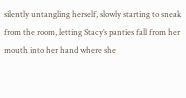silently untangling herself, slowly starting to sneak from the room, letting Stacy’s panties fall from her mouth into her hand where she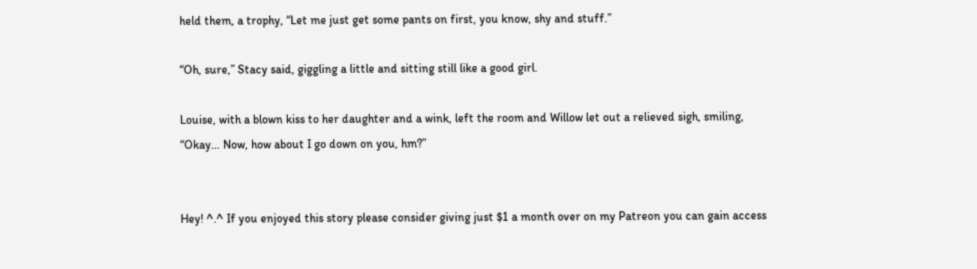held them, a trophy, “Let me just get some pants on first, you know, shy and stuff.”

“Oh, sure,” Stacy said, giggling a little and sitting still like a good girl.

Louise, with a blown kiss to her daughter and a wink, left the room and Willow let out a relieved sigh, smiling, “Okay… Now, how about I go down on you, hm?”


Hey! ^.^ If you enjoyed this story please consider giving just $1 a month over on my Patreon you can gain access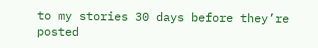to my stories 30 days before they’re posted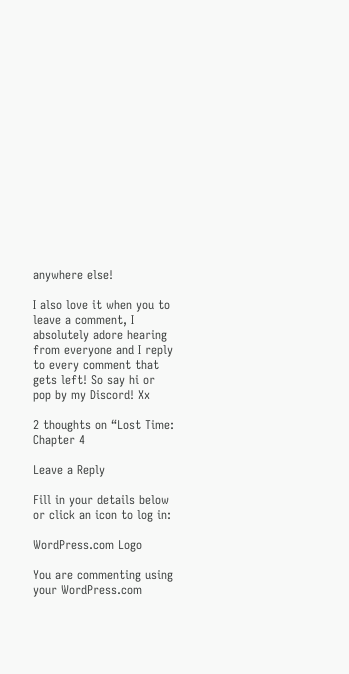anywhere else!

I also love it when you to leave a comment, I absolutely adore hearing from everyone and I reply to every comment that gets left! So say hi or pop by my Discord! Xx

2 thoughts on “Lost Time: Chapter 4

Leave a Reply

Fill in your details below or click an icon to log in:

WordPress.com Logo

You are commenting using your WordPress.com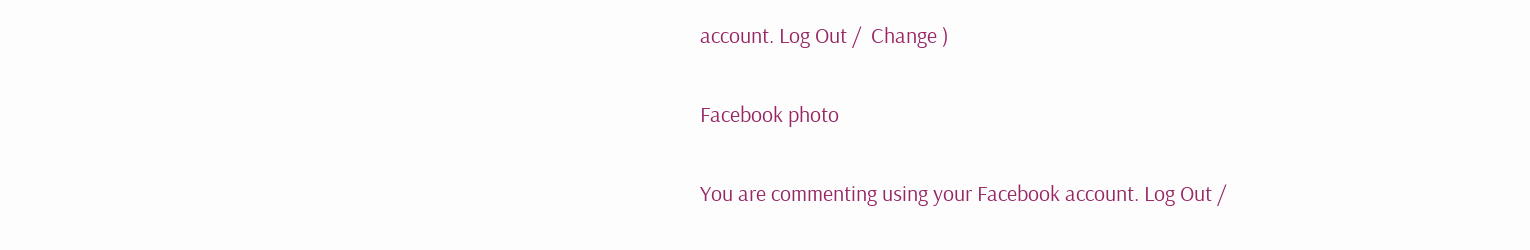account. Log Out /  Change )

Facebook photo

You are commenting using your Facebook account. Log Out /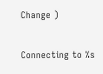Change )

Connecting to %s